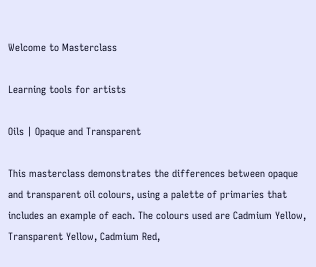Welcome to Masterclass

Learning tools for artists

Oils | Opaque and Transparent

This masterclass demonstrates the differences between opaque and transparent oil colours, using a palette of primaries that includes an example of each. The colours used are Cadmium Yellow, Transparent Yellow, Cadmium Red,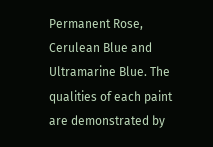Permanent Rose, Cerulean Blue and Ultramarine Blue. The qualities of each paint are demonstrated by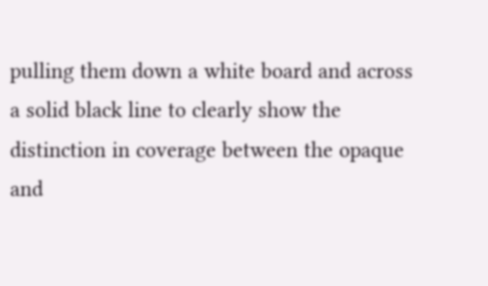pulling them down a white board and across a solid black line to clearly show the distinction in coverage between the opaque and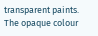transparent paints. The opaque colour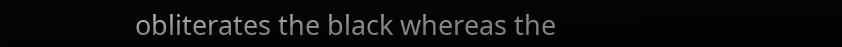obliterates the black whereas the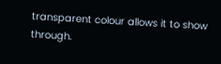transparent colour allows it to show through.